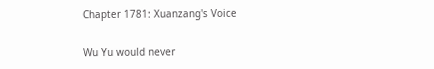Chapter 1781: Xuanzang's Voice

Wu Yu would never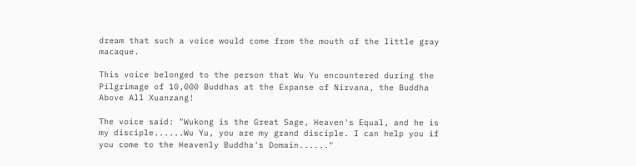dream that such a voice would come from the mouth of the little gray macaque.

This voice belonged to the person that Wu Yu encountered during the Pilgrimage of 10,000 Buddhas at the Expanse of Nirvana, the Buddha Above All Xuanzang!

The voice said: "Wukong is the Great Sage, Heaven's Equal, and he is my disciple......Wu Yu, you are my grand disciple. I can help you if you come to the Heavenly Buddha's Domain......"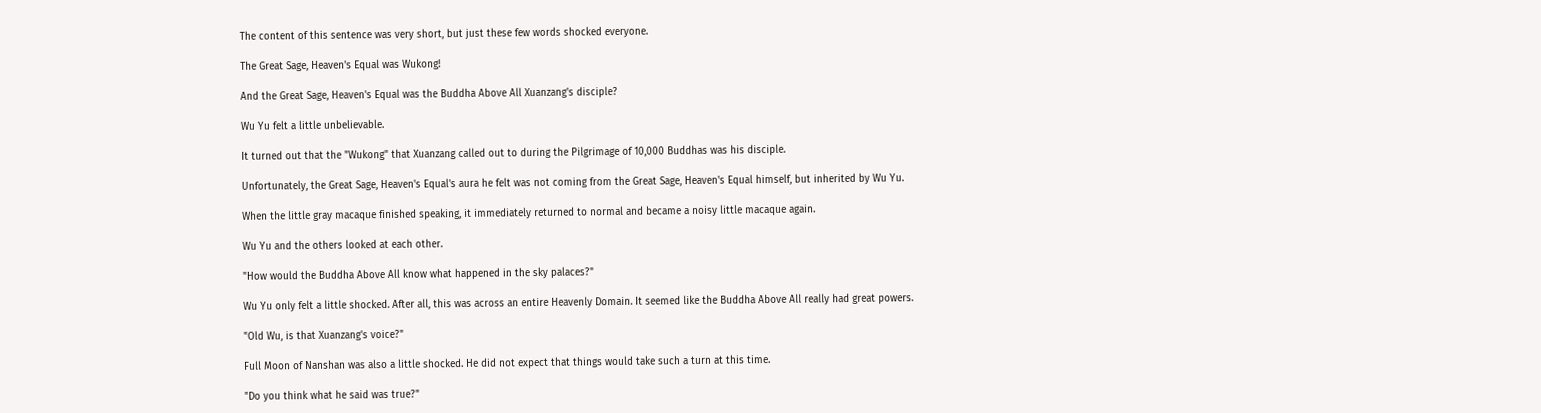The content of this sentence was very short, but just these few words shocked everyone.

The Great Sage, Heaven's Equal was Wukong!

And the Great Sage, Heaven's Equal was the Buddha Above All Xuanzang's disciple?

Wu Yu felt a little unbelievable.

It turned out that the "Wukong" that Xuanzang called out to during the Pilgrimage of 10,000 Buddhas was his disciple.

Unfortunately, the Great Sage, Heaven's Equal's aura he felt was not coming from the Great Sage, Heaven's Equal himself, but inherited by Wu Yu.

When the little gray macaque finished speaking, it immediately returned to normal and became a noisy little macaque again.

Wu Yu and the others looked at each other.

"How would the Buddha Above All know what happened in the sky palaces?"

Wu Yu only felt a little shocked. After all, this was across an entire Heavenly Domain. It seemed like the Buddha Above All really had great powers.

"Old Wu, is that Xuanzang's voice?"

Full Moon of Nanshan was also a little shocked. He did not expect that things would take such a turn at this time.

"Do you think what he said was true?"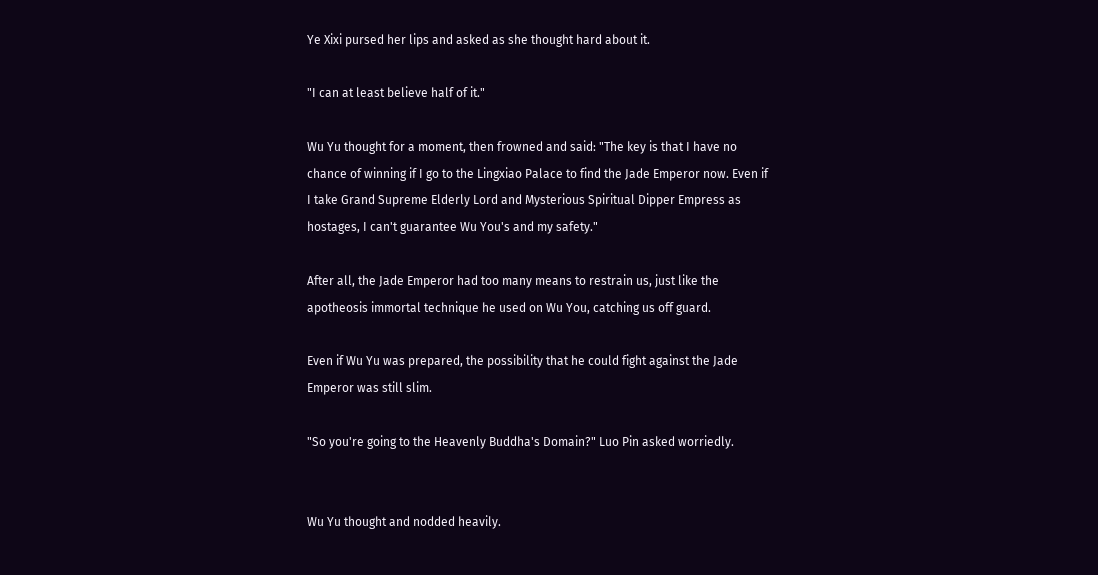Ye Xixi pursed her lips and asked as she thought hard about it.

"I can at least believe half of it."

Wu Yu thought for a moment, then frowned and said: "The key is that I have no chance of winning if I go to the Lingxiao Palace to find the Jade Emperor now. Even if I take Grand Supreme Elderly Lord and Mysterious Spiritual Dipper Empress as hostages, I can't guarantee Wu You's and my safety."

After all, the Jade Emperor had too many means to restrain us, just like the apotheosis immortal technique he used on Wu You, catching us off guard.

Even if Wu Yu was prepared, the possibility that he could fight against the Jade Emperor was still slim.

"So you're going to the Heavenly Buddha's Domain?" Luo Pin asked worriedly.


Wu Yu thought and nodded heavily.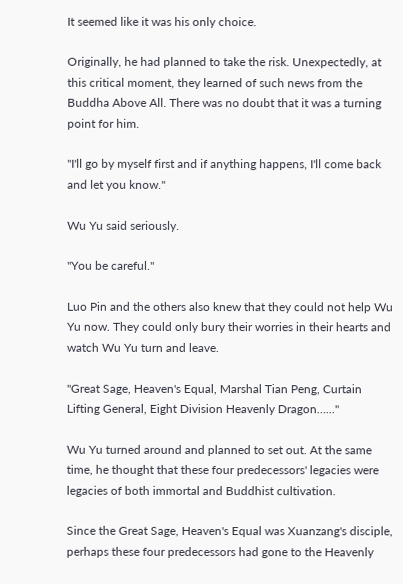It seemed like it was his only choice.

Originally, he had planned to take the risk. Unexpectedly, at this critical moment, they learned of such news from the Buddha Above All. There was no doubt that it was a turning point for him.

"I'll go by myself first and if anything happens, I'll come back and let you know."

Wu Yu said seriously.

"You be careful."

Luo Pin and the others also knew that they could not help Wu Yu now. They could only bury their worries in their hearts and watch Wu Yu turn and leave.

"Great Sage, Heaven's Equal, Marshal Tian Peng, Curtain Lifting General, Eight Division Heavenly Dragon…..."

Wu Yu turned around and planned to set out. At the same time, he thought that these four predecessors' legacies were legacies of both immortal and Buddhist cultivation.

Since the Great Sage, Heaven's Equal was Xuanzang's disciple, perhaps these four predecessors had gone to the Heavenly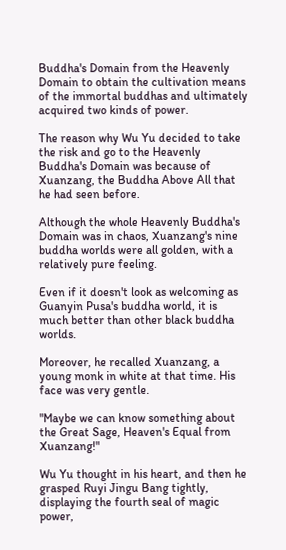Buddha's Domain from the Heavenly Domain to obtain the cultivation means of the immortal buddhas and ultimately acquired two kinds of power.

The reason why Wu Yu decided to take the risk and go to the Heavenly Buddha's Domain was because of Xuanzang, the Buddha Above All that he had seen before.

Although the whole Heavenly Buddha's Domain was in chaos, Xuanzang's nine buddha worlds were all golden, with a relatively pure feeling.

Even if it doesn't look as welcoming as Guanyin Pusa's buddha world, it is much better than other black buddha worlds.

Moreover, he recalled Xuanzang, a young monk in white at that time. His face was very gentle.

"Maybe we can know something about the Great Sage, Heaven's Equal from Xuanzang!"

Wu Yu thought in his heart, and then he grasped Ruyi Jingu Bang tightly, displaying the fourth seal of magic power,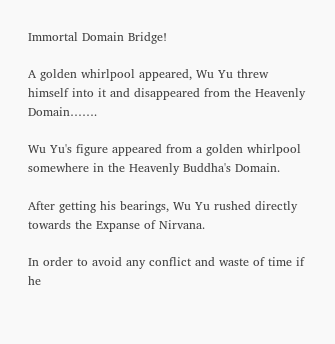Immortal Domain Bridge!

A golden whirlpool appeared, Wu Yu threw himself into it and disappeared from the Heavenly Domain…….

Wu Yu's figure appeared from a golden whirlpool somewhere in the Heavenly Buddha's Domain.

After getting his bearings, Wu Yu rushed directly towards the Expanse of Nirvana.

In order to avoid any conflict and waste of time if he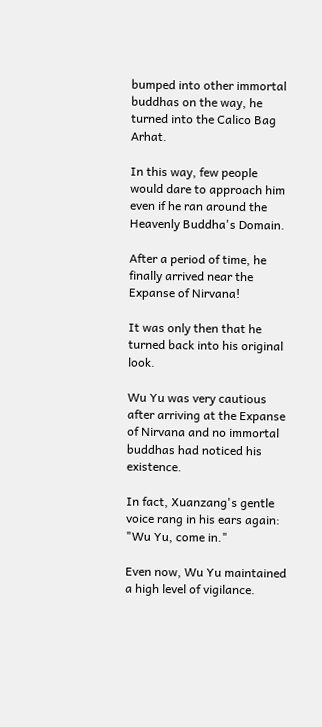bumped into other immortal buddhas on the way, he turned into the Calico Bag Arhat.

In this way, few people would dare to approach him even if he ran around the Heavenly Buddha's Domain.

After a period of time, he finally arrived near the Expanse of Nirvana!

It was only then that he turned back into his original look.

Wu Yu was very cautious after arriving at the Expanse of Nirvana and no immortal buddhas had noticed his existence.

In fact, Xuanzang's gentle voice rang in his ears again: "Wu Yu, come in."

Even now, Wu Yu maintained a high level of vigilance.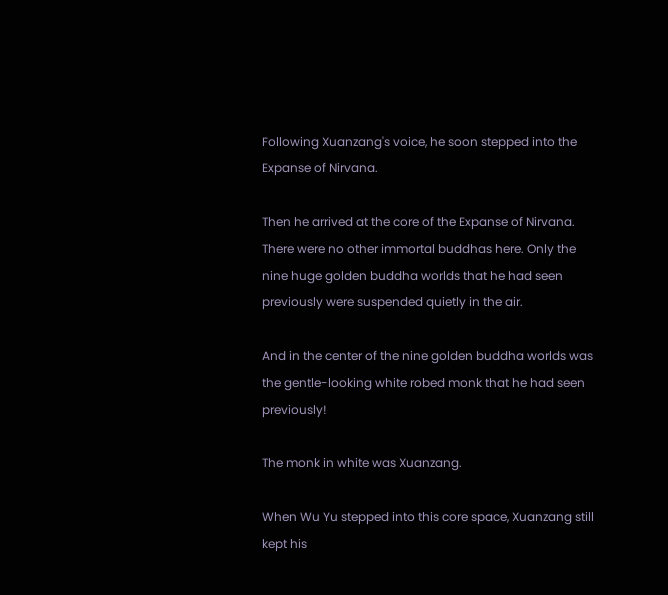Following Xuanzang's voice, he soon stepped into the Expanse of Nirvana.

Then he arrived at the core of the Expanse of Nirvana. There were no other immortal buddhas here. Only the nine huge golden buddha worlds that he had seen previously were suspended quietly in the air.

And in the center of the nine golden buddha worlds was the gentle-looking white robed monk that he had seen previously!

The monk in white was Xuanzang.

When Wu Yu stepped into this core space, Xuanzang still kept his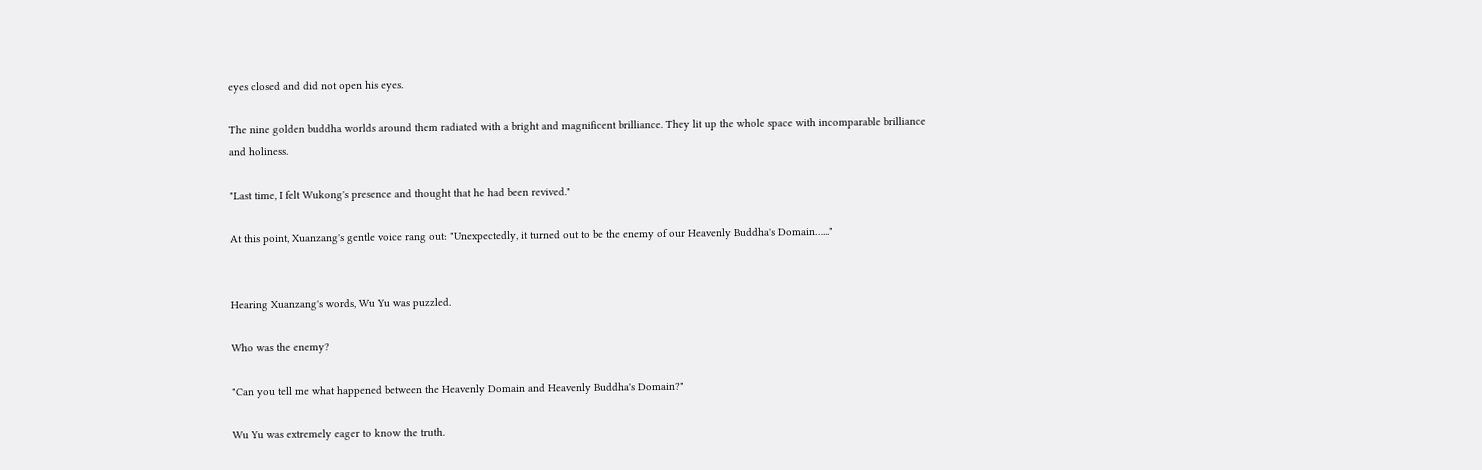eyes closed and did not open his eyes.

The nine golden buddha worlds around them radiated with a bright and magnificent brilliance. They lit up the whole space with incomparable brilliance and holiness.

"Last time, I felt Wukong's presence and thought that he had been revived."

At this point, Xuanzang's gentle voice rang out: "Unexpectedly, it turned out to be the enemy of our Heavenly Buddha's Domain…..."


Hearing Xuanzang's words, Wu Yu was puzzled.

Who was the enemy?

"Can you tell me what happened between the Heavenly Domain and Heavenly Buddha's Domain?"

Wu Yu was extremely eager to know the truth.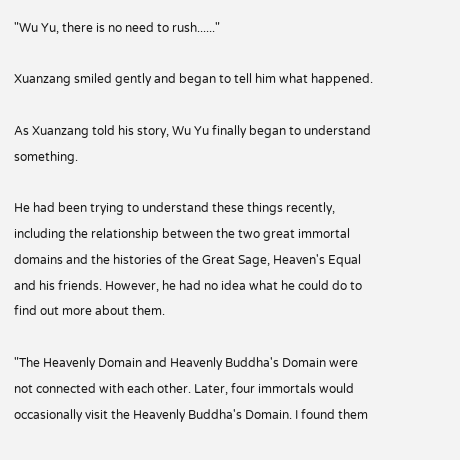"Wu Yu, there is no need to rush......"

Xuanzang smiled gently and began to tell him what happened.

As Xuanzang told his story, Wu Yu finally began to understand something.

He had been trying to understand these things recently, including the relationship between the two great immortal domains and the histories of the Great Sage, Heaven's Equal and his friends. However, he had no idea what he could do to find out more about them.

"The Heavenly Domain and Heavenly Buddha's Domain were not connected with each other. Later, four immortals would occasionally visit the Heavenly Buddha's Domain. I found them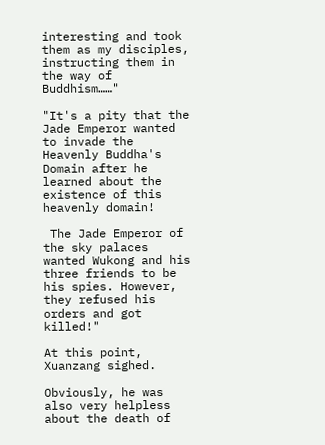interesting and took them as my disciples, instructing them in the way of Buddhism……"

"It's a pity that the Jade Emperor wanted to invade the Heavenly Buddha's Domain after he learned about the existence of this heavenly domain!

 The Jade Emperor of the sky palaces wanted Wukong and his three friends to be his spies. However, they refused his orders and got killed!"

At this point, Xuanzang sighed.

Obviously, he was also very helpless about the death of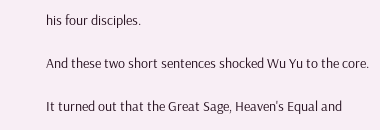his four disciples.

And these two short sentences shocked Wu Yu to the core.

It turned out that the Great Sage, Heaven's Equal and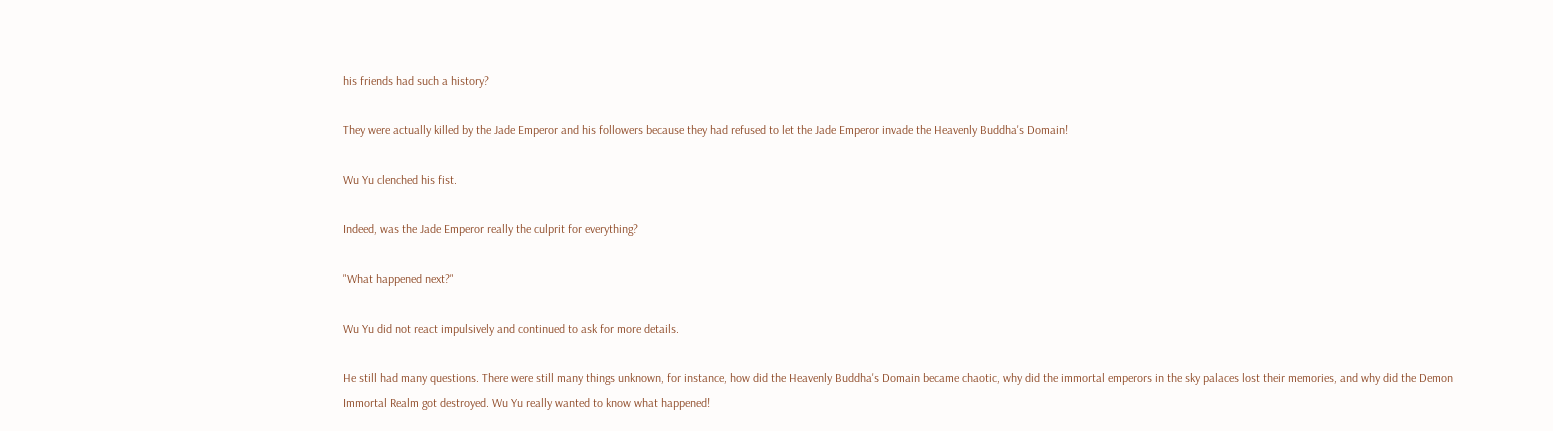his friends had such a history?

They were actually killed by the Jade Emperor and his followers because they had refused to let the Jade Emperor invade the Heavenly Buddha's Domain!

Wu Yu clenched his fist.

Indeed, was the Jade Emperor really the culprit for everything?

"What happened next?"

Wu Yu did not react impulsively and continued to ask for more details.

He still had many questions. There were still many things unknown, for instance, how did the Heavenly Buddha's Domain became chaotic, why did the immortal emperors in the sky palaces lost their memories, and why did the Demon Immortal Realm got destroyed. Wu Yu really wanted to know what happened!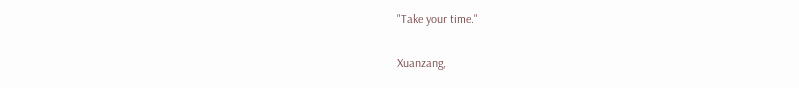"Take your time."

Xuanzang,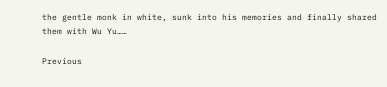the gentle monk in white, sunk into his memories and finally shared them with Wu Yu……

Previous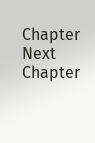Chapter Next Chapter